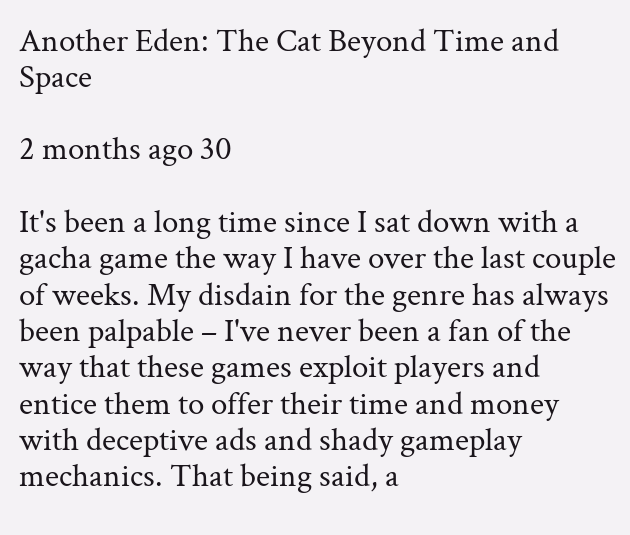Another Eden: The Cat Beyond Time and Space

2 months ago 30

It's been a long time since I sat down with a gacha game the way I have over the last couple of weeks. My disdain for the genre has always been palpable – I've never been a fan of the way that these games exploit players and entice them to offer their time and money with deceptive ads and shady gameplay mechanics. That being said, a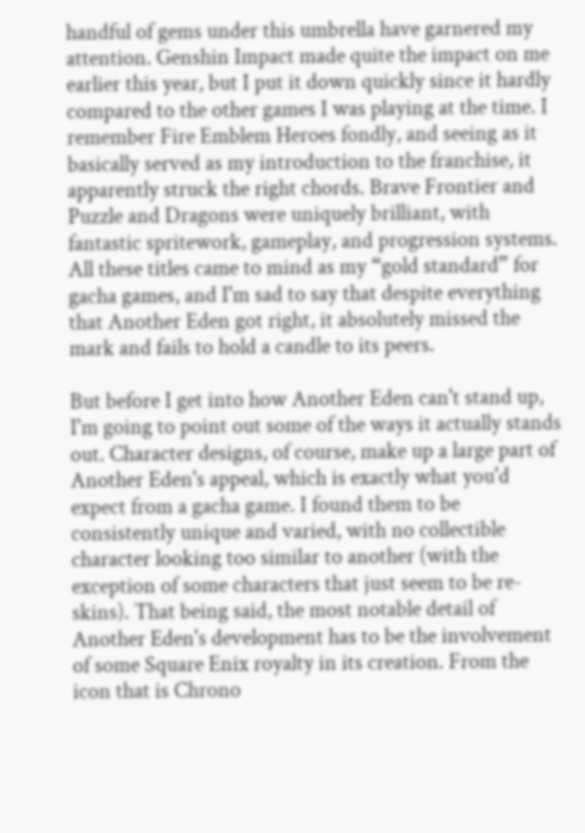handful of gems under this umbrella have garnered my attention. Genshin Impact made quite the impact on me earlier this year, but I put it down quickly since it hardly compared to the other games I was playing at the time. I remember Fire Emblem Heroes fondly, and seeing as it basically served as my introduction to the franchise, it apparently struck the right chords. Brave Frontier and Puzzle and Dragons were uniquely brilliant, with fantastic spritework, gameplay, and progression systems. All these titles came to mind as my “gold standard” for gacha games, and I'm sad to say that despite everything that Another Eden got right, it absolutely missed the mark and fails to hold a candle to its peers.

But before I get into how Another Eden can't stand up, I'm going to point out some of the ways it actually stands out. Character designs, of course, make up a large part of Another Eden's appeal, which is exactly what you'd expect from a gacha game. I found them to be consistently unique and varied, with no collectible character looking too similar to another (with the exception of some characters that just seem to be re-skins). That being said, the most notable detail of Another Eden's development has to be the involvement of some Square Enix royalty in its creation. From the icon that is Chrono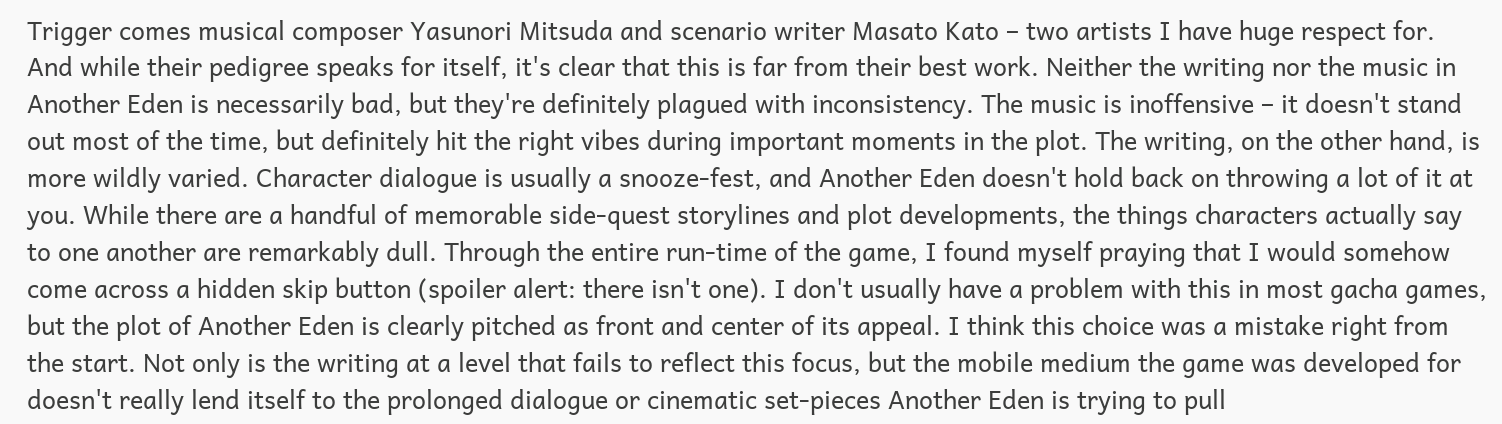Trigger comes musical composer Yasunori Mitsuda and scenario writer Masato Kato – two artists I have huge respect for. And while their pedigree speaks for itself, it's clear that this is far from their best work. Neither the writing nor the music in Another Eden is necessarily bad, but they're definitely plagued with inconsistency. The music is inoffensive – it doesn't stand out most of the time, but definitely hit the right vibes during important moments in the plot. The writing, on the other hand, is more wildly varied. Character dialogue is usually a snooze-fest, and Another Eden doesn't hold back on throwing a lot of it at you. While there are a handful of memorable side-quest storylines and plot developments, the things characters actually say to one another are remarkably dull. Through the entire run-time of the game, I found myself praying that I would somehow come across a hidden skip button (spoiler alert: there isn't one). I don't usually have a problem with this in most gacha games, but the plot of Another Eden is clearly pitched as front and center of its appeal. I think this choice was a mistake right from the start. Not only is the writing at a level that fails to reflect this focus, but the mobile medium the game was developed for doesn't really lend itself to the prolonged dialogue or cinematic set-pieces Another Eden is trying to pull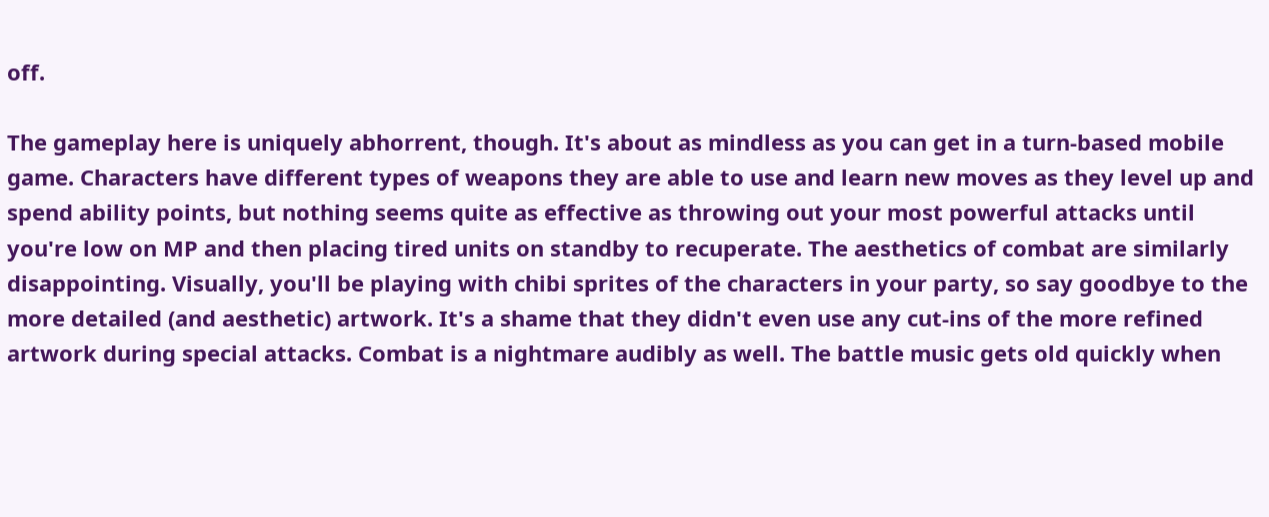off.

The gameplay here is uniquely abhorrent, though. It's about as mindless as you can get in a turn-based mobile game. Characters have different types of weapons they are able to use and learn new moves as they level up and spend ability points, but nothing seems quite as effective as throwing out your most powerful attacks until you're low on MP and then placing tired units on standby to recuperate. The aesthetics of combat are similarly disappointing. Visually, you'll be playing with chibi sprites of the characters in your party, so say goodbye to the more detailed (and aesthetic) artwork. It's a shame that they didn't even use any cut-ins of the more refined artwork during special attacks. Combat is a nightmare audibly as well. The battle music gets old quickly when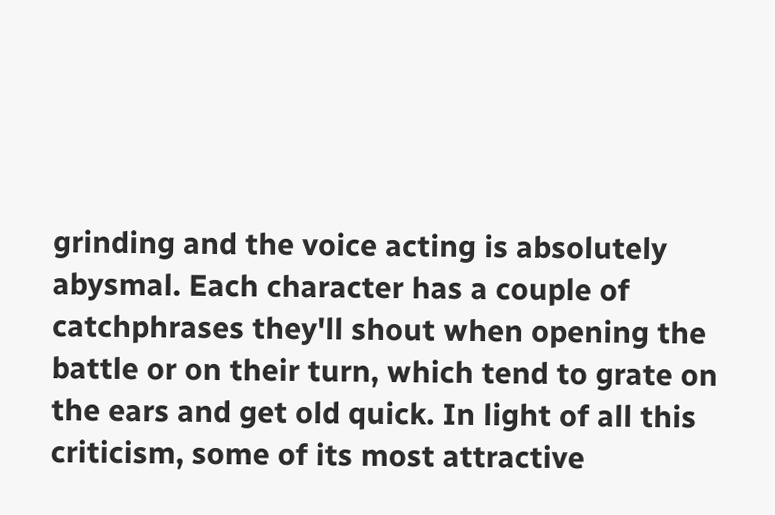grinding and the voice acting is absolutely abysmal. Each character has a couple of catchphrases they'll shout when opening the battle or on their turn, which tend to grate on the ears and get old quick. In light of all this criticism, some of its most attractive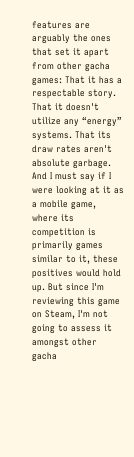features are arguably the ones that set it apart from other gacha games: That it has a respectable story. That it doesn't utilize any “energy” systems. That its draw rates aren't absolute garbage. And I must say if I were looking at it as a mobile game, where its competition is primarily games similar to it, these positives would hold up. But since I'm reviewing this game on Steam, I'm not going to assess it amongst other gacha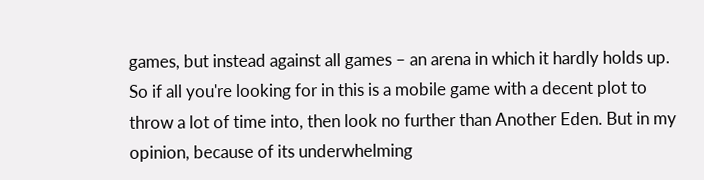games, but instead against all games – an arena in which it hardly holds up. So if all you're looking for in this is a mobile game with a decent plot to throw a lot of time into, then look no further than Another Eden. But in my opinion, because of its underwhelming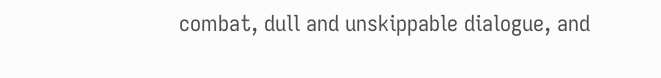combat, dull and unskippable dialogue, and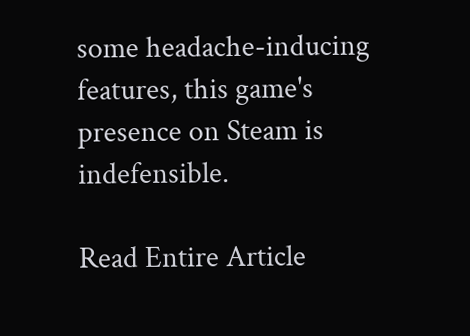some headache-inducing features, this game's presence on Steam is indefensible.

Read Entire Article